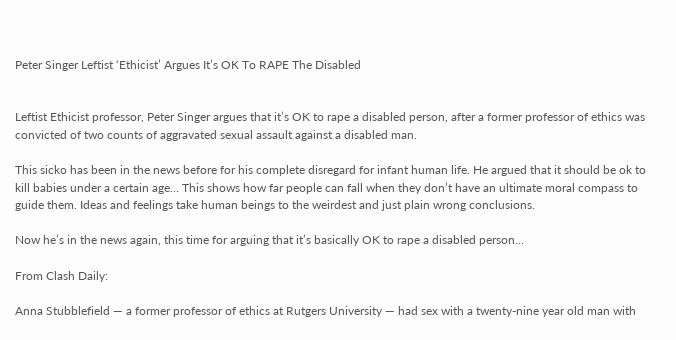Peter Singer Leftist ‘Ethicist’ Argues It’s OK To RAPE The Disabled


Leftist Ethicist professor, Peter Singer argues that it’s OK to rape a disabled person, after a former professor of ethics was convicted of two counts of aggravated sexual assault against a disabled man.

This sicko has been in the news before for his complete disregard for infant human life. He argued that it should be ok to kill babies under a certain age… This shows how far people can fall when they don’t have an ultimate moral compass to guide them. Ideas and feelings take human beings to the weirdest and just plain wrong conclusions.

Now he’s in the news again, this time for arguing that it’s basically OK to rape a disabled person…

From Clash Daily:

Anna Stubblefield — a former professor of ethics at Rutgers University — had sex with a twenty-nine year old man with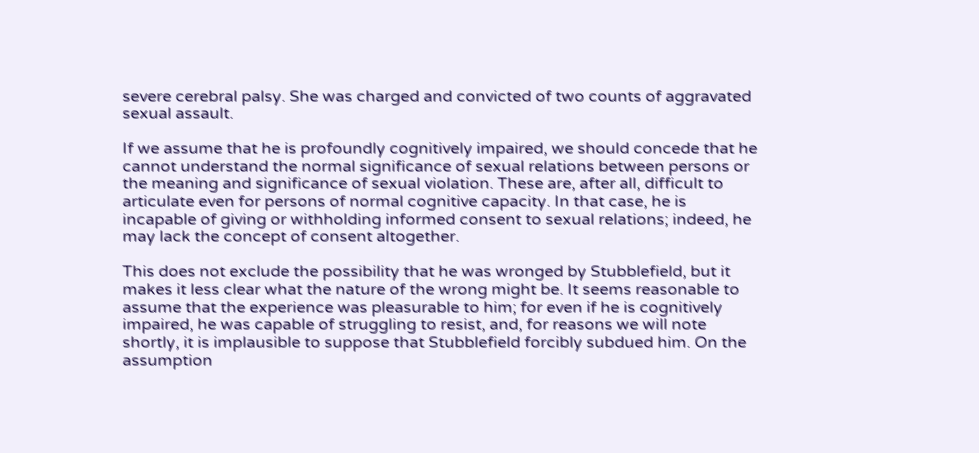severe cerebral palsy. She was charged and convicted of two counts of aggravated sexual assault.

If we assume that he is profoundly cognitively impaired, we should concede that he cannot understand the normal significance of sexual relations between persons or the meaning and significance of sexual violation. These are, after all, difficult to articulate even for persons of normal cognitive capacity. In that case, he is incapable of giving or withholding informed consent to sexual relations; indeed, he may lack the concept of consent altogether.

This does not exclude the possibility that he was wronged by Stubblefield, but it makes it less clear what the nature of the wrong might be. It seems reasonable to assume that the experience was pleasurable to him; for even if he is cognitively impaired, he was capable of struggling to resist, and, for reasons we will note shortly, it is implausible to suppose that Stubblefield forcibly subdued him. On the assumption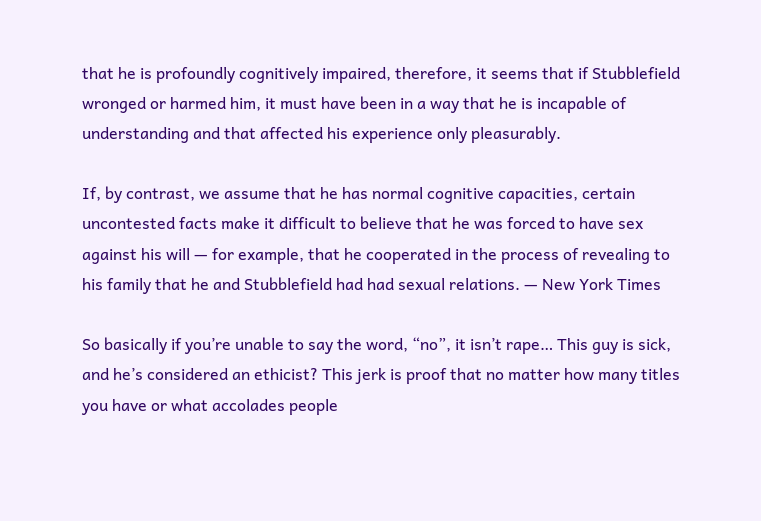that he is profoundly cognitively impaired, therefore, it seems that if Stubblefield wronged or harmed him, it must have been in a way that he is incapable of understanding and that affected his experience only pleasurably.

If, by contrast, we assume that he has normal cognitive capacities, certain uncontested facts make it difficult to believe that he was forced to have sex against his will — for example, that he cooperated in the process of revealing to his family that he and Stubblefield had had sexual relations. — New York Times

So basically if you’re unable to say the word, “no”, it isn’t rape… This guy is sick, and he’s considered an ethicist? This jerk is proof that no matter how many titles you have or what accolades people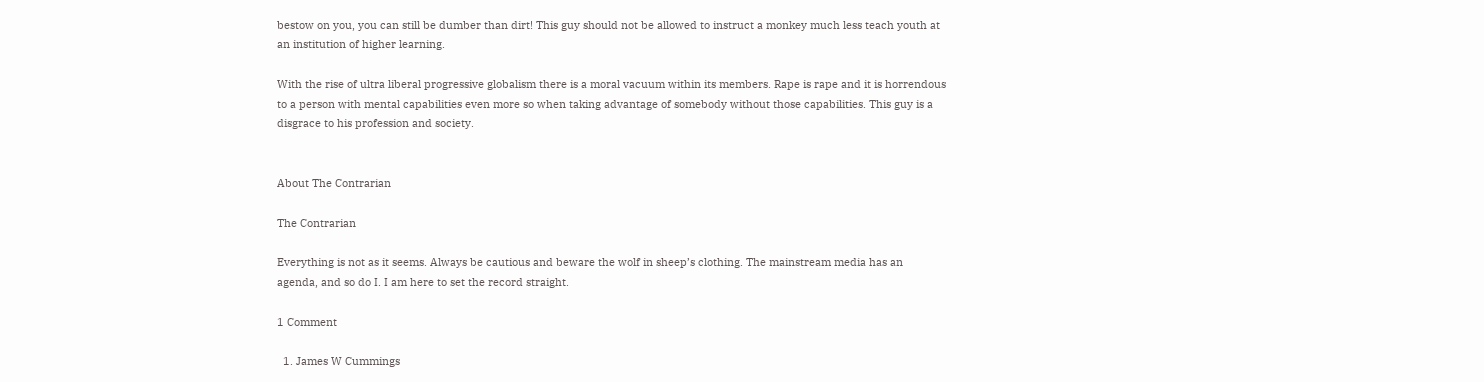bestow on you, you can still be dumber than dirt! This guy should not be allowed to instruct a monkey much less teach youth at an institution of higher learning.

With the rise of ultra liberal progressive globalism there is a moral vacuum within its members. Rape is rape and it is horrendous to a person with mental capabilities even more so when taking advantage of somebody without those capabilities. This guy is a disgrace to his profession and society.


About The Contrarian

The Contrarian

Everything is not as it seems. Always be cautious and beware the wolf in sheep’s clothing. The mainstream media has an agenda, and so do I. I am here to set the record straight.

1 Comment

  1. James W Cummings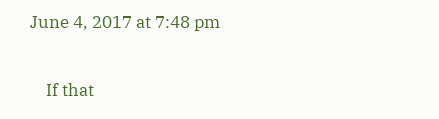June 4, 2017 at 7:48 pm

    If that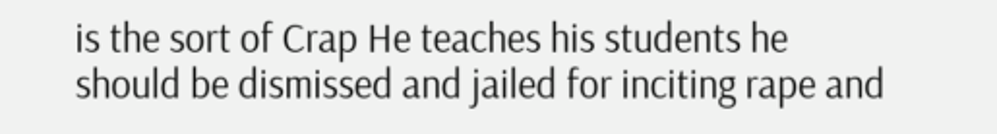is the sort of Crap He teaches his students he should be dismissed and jailed for inciting rape and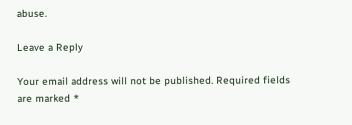abuse.

Leave a Reply

Your email address will not be published. Required fields are marked *